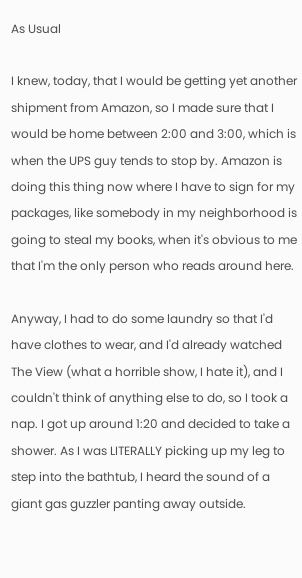As Usual

I knew, today, that I would be getting yet another shipment from Amazon, so I made sure that I would be home between 2:00 and 3:00, which is when the UPS guy tends to stop by. Amazon is doing this thing now where I have to sign for my packages, like somebody in my neighborhood is going to steal my books, when it's obvious to me that I'm the only person who reads around here.

Anyway, I had to do some laundry so that I'd have clothes to wear, and I'd already watched The View (what a horrible show, I hate it), and I couldn't think of anything else to do, so I took a nap. I got up around 1:20 and decided to take a shower. As I was LITERALLY picking up my leg to step into the bathtub, I heard the sound of a giant gas guzzler panting away outside.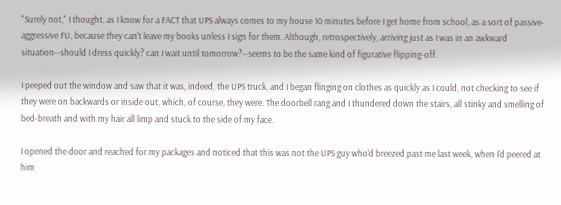"Surely not," I thought, as I know for a FACT that UPS always comes to my house 10 minutes before I get home from school, as a sort of passive-aggressive FU, because they can't leave my books unless I sign for them. Although, retrospectively, arriving just as I was in an awkward situation--should I dress quickly? can I wait until tomorrow?--seems to be the same kind of figurative flipping-off.

I peeped out the window and saw that it was, indeed, the UPS truck, and I began flinging on clothes as quickly as I could, not checking to see if they were on backwards or inside out, which, of course, they were. The doorbell rang and I thundered down the stairs, all stinky and smelling of bed-breath and with my hair all limp and stuck to the side of my face.

I opened the door and reached for my packages and noticed that this was not the UPS guy who'd breezed past me last week, when I'd peered at him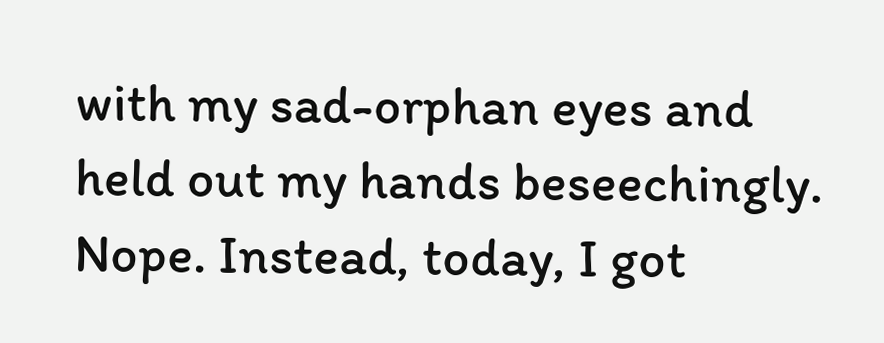with my sad-orphan eyes and held out my hands beseechingly. Nope. Instead, today, I got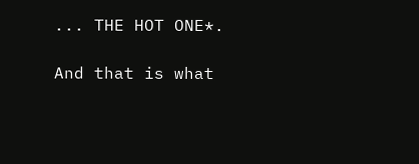... THE HOT ONE*.

And that is what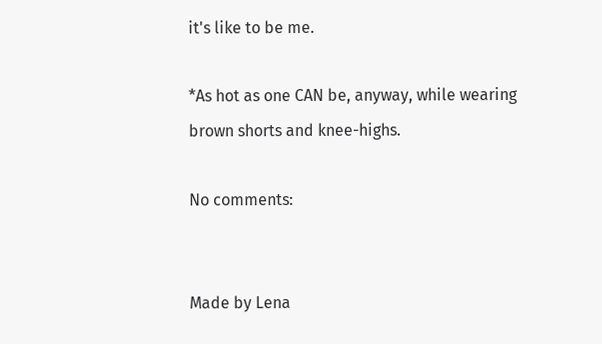it's like to be me.

*As hot as one CAN be, anyway, while wearing brown shorts and knee-highs.

No comments:


Made by Lena